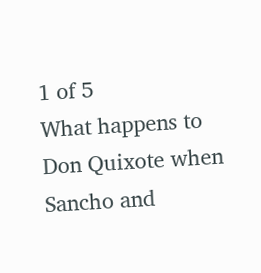1 of 5
What happens to Don Quixote when Sancho and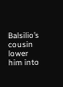Balsilio’s cousin lower him into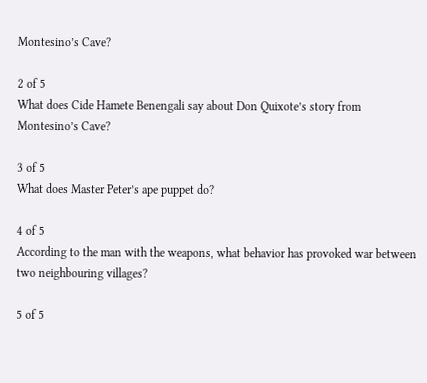Montesino’s Cave?

2 of 5
What does Cide Hamete Benengali say about Don Quixote’s story from Montesino’s Cave?

3 of 5
What does Master Peter’s ape puppet do?

4 of 5
According to the man with the weapons, what behavior has provoked war between two neighbouring villages?

5 of 5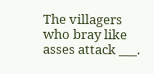The villagers who bray like asses attack ___.